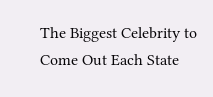The Biggest Celebrity to Come Out Each State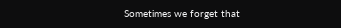Sometimes we forget that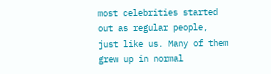most celebrities started out as regular people, just like us. Many of them grew up in normal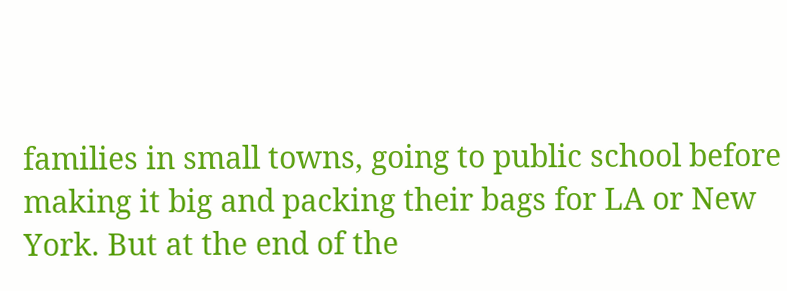families in small towns, going to public school before making it big and packing their bags for LA or New York. But at the end of the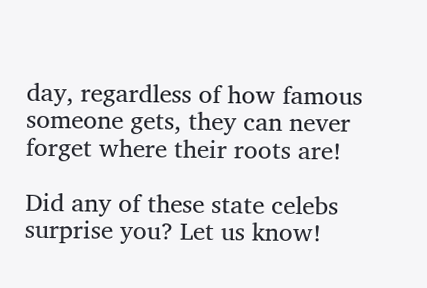day, regardless of how famous someone gets, they can never forget where their roots are!

Did any of these state celebs surprise you? Let us know!